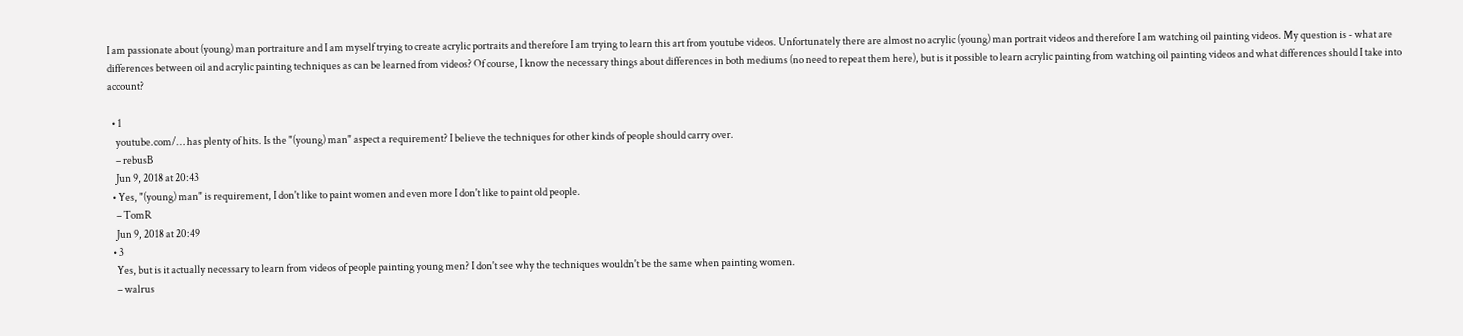I am passionate about (young) man portraiture and I am myself trying to create acrylic portraits and therefore I am trying to learn this art from youtube videos. Unfortunately there are almost no acrylic (young) man portrait videos and therefore I am watching oil painting videos. My question is - what are differences between oil and acrylic painting techniques as can be learned from videos? Of course, I know the necessary things about differences in both mediums (no need to repeat them here), but is it possible to learn acrylic painting from watching oil painting videos and what differences should I take into account?

  • 1
    youtube.com/… has plenty of hits. Is the "(young) man" aspect a requirement? I believe the techniques for other kinds of people should carry over.
    – rebusB
    Jun 9, 2018 at 20:43
  • Yes, "(young) man" is requirement, I don't like to paint women and even more I don't like to paint old people.
    – TomR
    Jun 9, 2018 at 20:49
  • 3
    Yes, but is it actually necessary to learn from videos of people painting young men? I don't see why the techniques wouldn't be the same when painting women.
    – walrus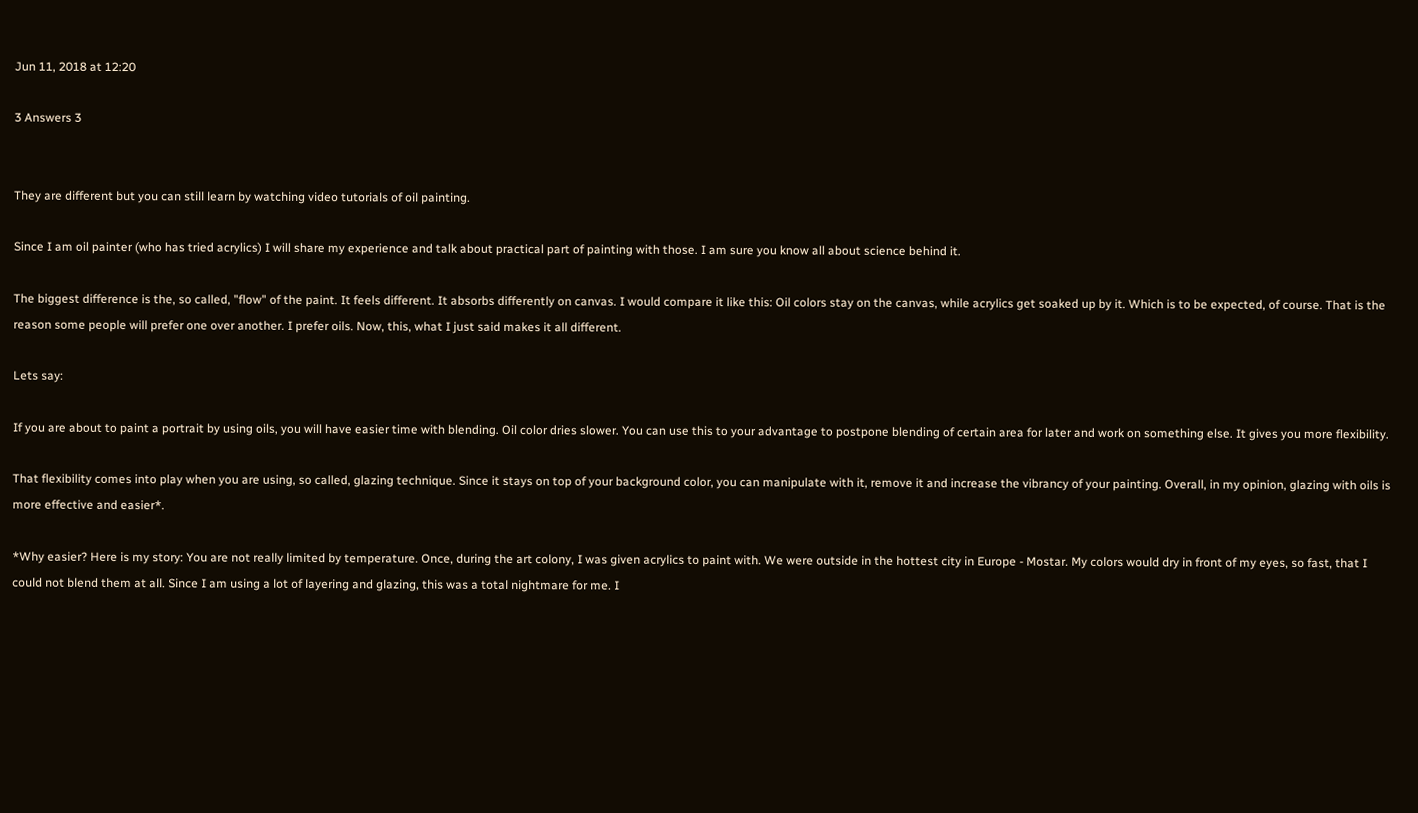Jun 11, 2018 at 12:20

3 Answers 3


They are different but you can still learn by watching video tutorials of oil painting.

Since I am oil painter (who has tried acrylics) I will share my experience and talk about practical part of painting with those. I am sure you know all about science behind it.

The biggest difference is the, so called, "flow" of the paint. It feels different. It absorbs differently on canvas. I would compare it like this: Oil colors stay on the canvas, while acrylics get soaked up by it. Which is to be expected, of course. That is the reason some people will prefer one over another. I prefer oils. Now, this, what I just said makes it all different.

Lets say:

If you are about to paint a portrait by using oils, you will have easier time with blending. Oil color dries slower. You can use this to your advantage to postpone blending of certain area for later and work on something else. It gives you more flexibility.

That flexibility comes into play when you are using, so called, glazing technique. Since it stays on top of your background color, you can manipulate with it, remove it and increase the vibrancy of your painting. Overall, in my opinion, glazing with oils is more effective and easier*.

*Why easier? Here is my story: You are not really limited by temperature. Once, during the art colony, I was given acrylics to paint with. We were outside in the hottest city in Europe - Mostar. My colors would dry in front of my eyes, so fast, that I could not blend them at all. Since I am using a lot of layering and glazing, this was a total nightmare for me. I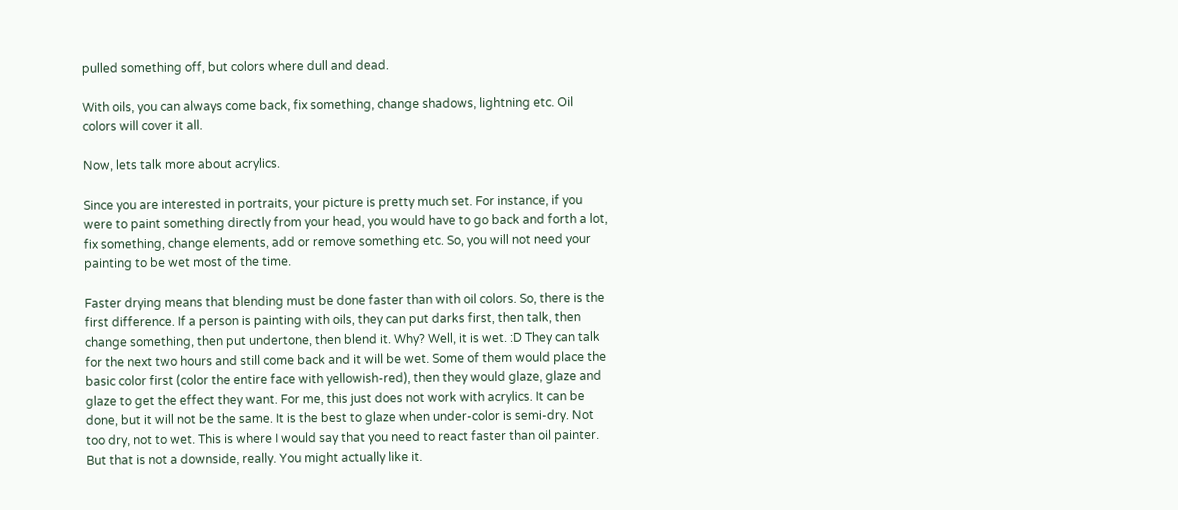pulled something off, but colors where dull and dead.

With oils, you can always come back, fix something, change shadows, lightning etc. Oil colors will cover it all.

Now, lets talk more about acrylics.

Since you are interested in portraits, your picture is pretty much set. For instance, if you were to paint something directly from your head, you would have to go back and forth a lot, fix something, change elements, add or remove something etc. So, you will not need your painting to be wet most of the time.

Faster drying means that blending must be done faster than with oil colors. So, there is the first difference. If a person is painting with oils, they can put darks first, then talk, then change something, then put undertone, then blend it. Why? Well, it is wet. :D They can talk for the next two hours and still come back and it will be wet. Some of them would place the basic color first (color the entire face with yellowish-red), then they would glaze, glaze and glaze to get the effect they want. For me, this just does not work with acrylics. It can be done, but it will not be the same. It is the best to glaze when under-color is semi-dry. Not too dry, not to wet. This is where I would say that you need to react faster than oil painter. But that is not a downside, really. You might actually like it.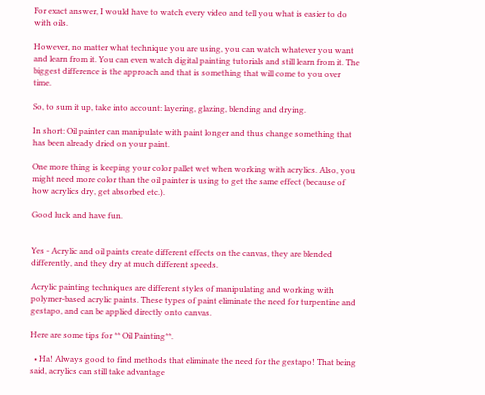For exact answer, I would have to watch every video and tell you what is easier to do with oils.

However, no matter what technique you are using, you can watch whatever you want and learn from it. You can even watch digital painting tutorials and still learn from it. The biggest difference is the approach and that is something that will come to you over time.

So, to sum it up, take into account: layering, glazing, blending and drying.

In short: Oil painter can manipulate with paint longer and thus change something that has been already dried on your paint.

One more thing is keeping your color pallet wet when working with acrylics. Also, you might need more color than the oil painter is using to get the same effect (because of how acrylics dry, get absorbed etc.).

Good luck and have fun.


Yes - Acrylic and oil paints create different effects on the canvas, they are blended differently, and they dry at much different speeds.

Acrylic painting techniques are different styles of manipulating and working with polymer-based acrylic paints. These types of paint eliminate the need for turpentine and gestapo, and can be applied directly onto canvas.

Here are some tips for ** Oil Painting**.

  • Ha! Always good to find methods that eliminate the need for the gestapo! That being said, acrylics can still take advantage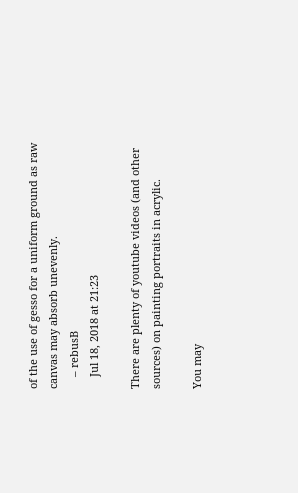of the use of gesso for a uniform ground as raw canvas may absorb unevenly.
    – rebusB
    Jul 18, 2018 at 21:23

There are plenty of youtube videos (and other sources) on painting portraits in acrylic.

You may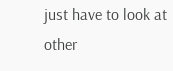just have to look at other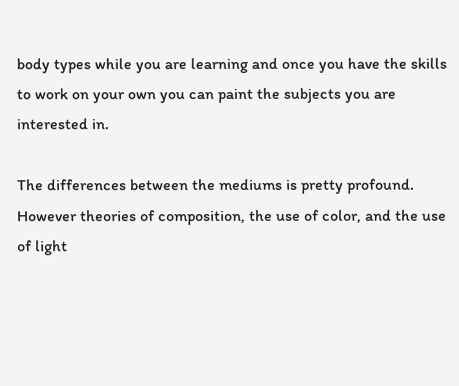body types while you are learning and once you have the skills to work on your own you can paint the subjects you are interested in.

The differences between the mediums is pretty profound. However theories of composition, the use of color, and the use of light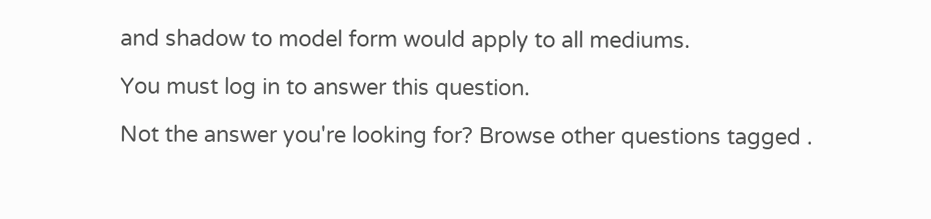and shadow to model form would apply to all mediums.

You must log in to answer this question.

Not the answer you're looking for? Browse other questions tagged .